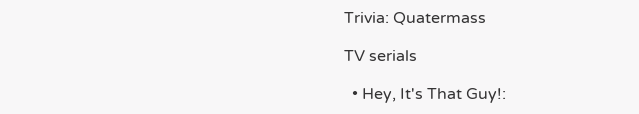Trivia: Quatermass

TV serials

  • Hey, It's That Guy!: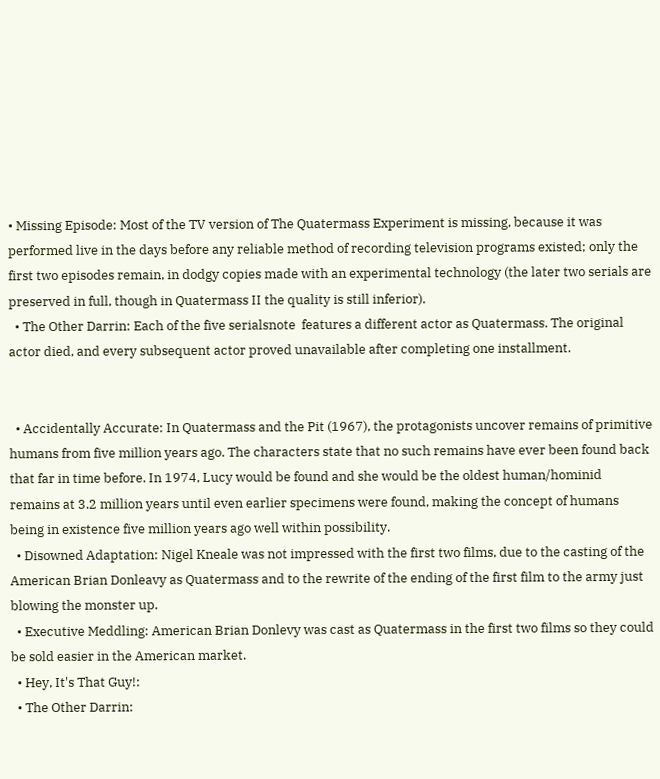• Missing Episode: Most of the TV version of The Quatermass Experiment is missing, because it was performed live in the days before any reliable method of recording television programs existed; only the first two episodes remain, in dodgy copies made with an experimental technology (the later two serials are preserved in full, though in Quatermass II the quality is still inferior).
  • The Other Darrin: Each of the five serialsnote  features a different actor as Quatermass. The original actor died, and every subsequent actor proved unavailable after completing one installment.


  • Accidentally Accurate: In Quatermass and the Pit (1967), the protagonists uncover remains of primitive humans from five million years ago. The characters state that no such remains have ever been found back that far in time before. In 1974, Lucy would be found and she would be the oldest human/hominid remains at 3.2 million years until even earlier specimens were found, making the concept of humans being in existence five million years ago well within possibility.
  • Disowned Adaptation: Nigel Kneale was not impressed with the first two films, due to the casting of the American Brian Donleavy as Quatermass and to the rewrite of the ending of the first film to the army just blowing the monster up.
  • Executive Meddling: American Brian Donlevy was cast as Quatermass in the first two films so they could be sold easier in the American market.
  • Hey, It's That Guy!:
  • The Other Darrin: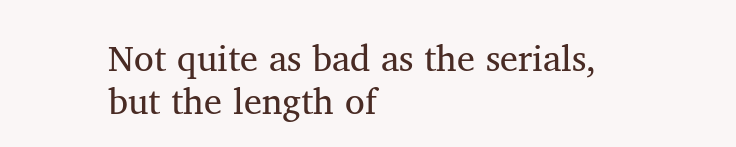Not quite as bad as the serials, but the length of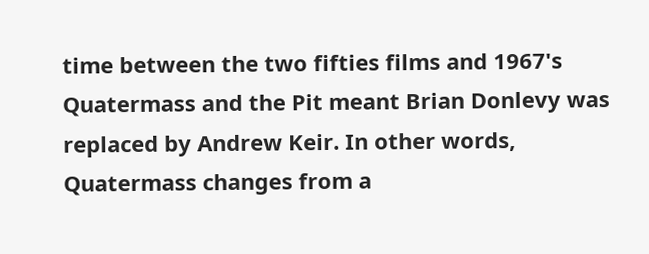time between the two fifties films and 1967's Quatermass and the Pit meant Brian Donlevy was replaced by Andrew Keir. In other words, Quatermass changes from a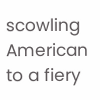scowling American to a fiery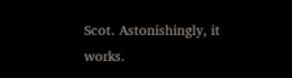Scot. Astonishingly, it works.